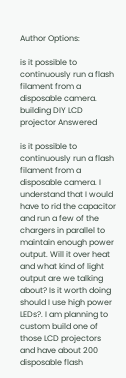Author Options:

is it possible to continuously run a flash filament from a disposable camera. building DIY LCD projector Answered

is it possible to continuously run a flash filament from a disposable camera. I understand that I would have to rid the capacitor and run a few of the chargers in parallel to maintain enough power output. Will it over heat and what kind of light output are we talking about? Is it worth doing should I use high power LEDs?. I am planning to custom build one of those LCD projectors and have about 200 disposable flash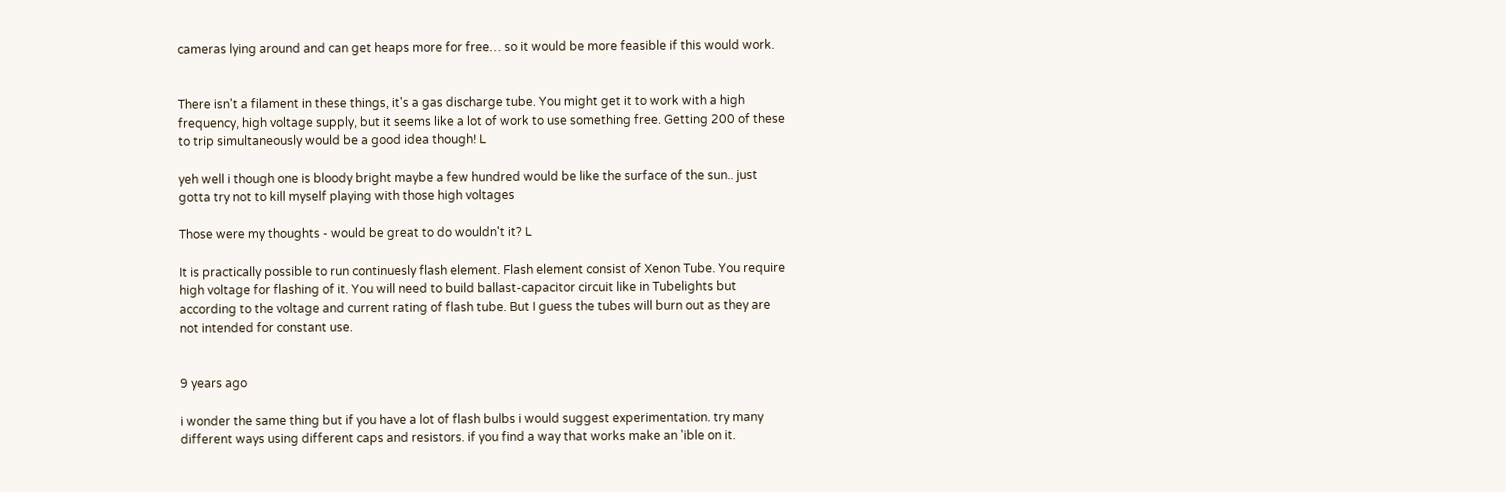cameras lying around and can get heaps more for free… so it would be more feasible if this would work.


There isn't a filament in these things, it's a gas discharge tube. You might get it to work with a high frequency, high voltage supply, but it seems like a lot of work to use something free. Getting 200 of these to trip simultaneously would be a good idea though! L

yeh well i though one is bloody bright maybe a few hundred would be like the surface of the sun.. just gotta try not to kill myself playing with those high voltages

Those were my thoughts - would be great to do wouldn't it? L

It is practically possible to run continuesly flash element. Flash element consist of Xenon Tube. You require high voltage for flashing of it. You will need to build ballast-capacitor circuit like in Tubelights but according to the voltage and current rating of flash tube. But I guess the tubes will burn out as they are not intended for constant use.


9 years ago

i wonder the same thing but if you have a lot of flash bulbs i would suggest experimentation. try many different ways using different caps and resistors. if you find a way that works make an 'ible on it.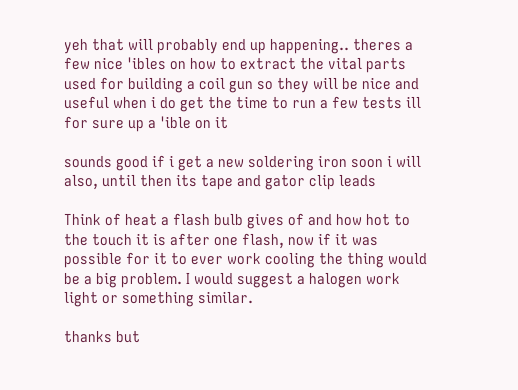yeh that will probably end up happening.. theres a few nice 'ibles on how to extract the vital parts used for building a coil gun so they will be nice and useful when i do get the time to run a few tests ill for sure up a 'ible on it

sounds good if i get a new soldering iron soon i will also, until then its tape and gator clip leads

Think of heat a flash bulb gives of and how hot to the touch it is after one flash, now if it was possible for it to ever work cooling the thing would be a big problem. I would suggest a halogen work light or something similar.

thanks but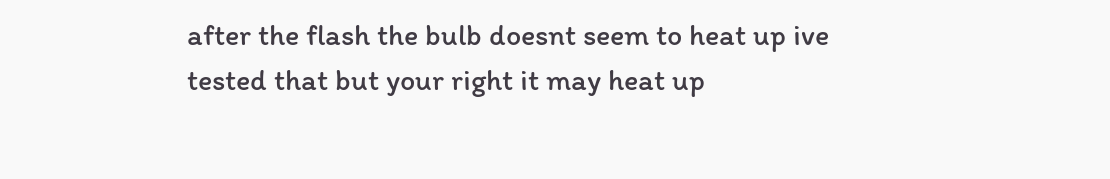after the flash the bulb doesnt seem to heat up ive tested that but your right it may heat up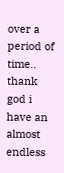over a period of time.. thank god i have an almost endless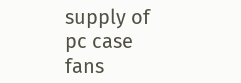supply of pc case fans